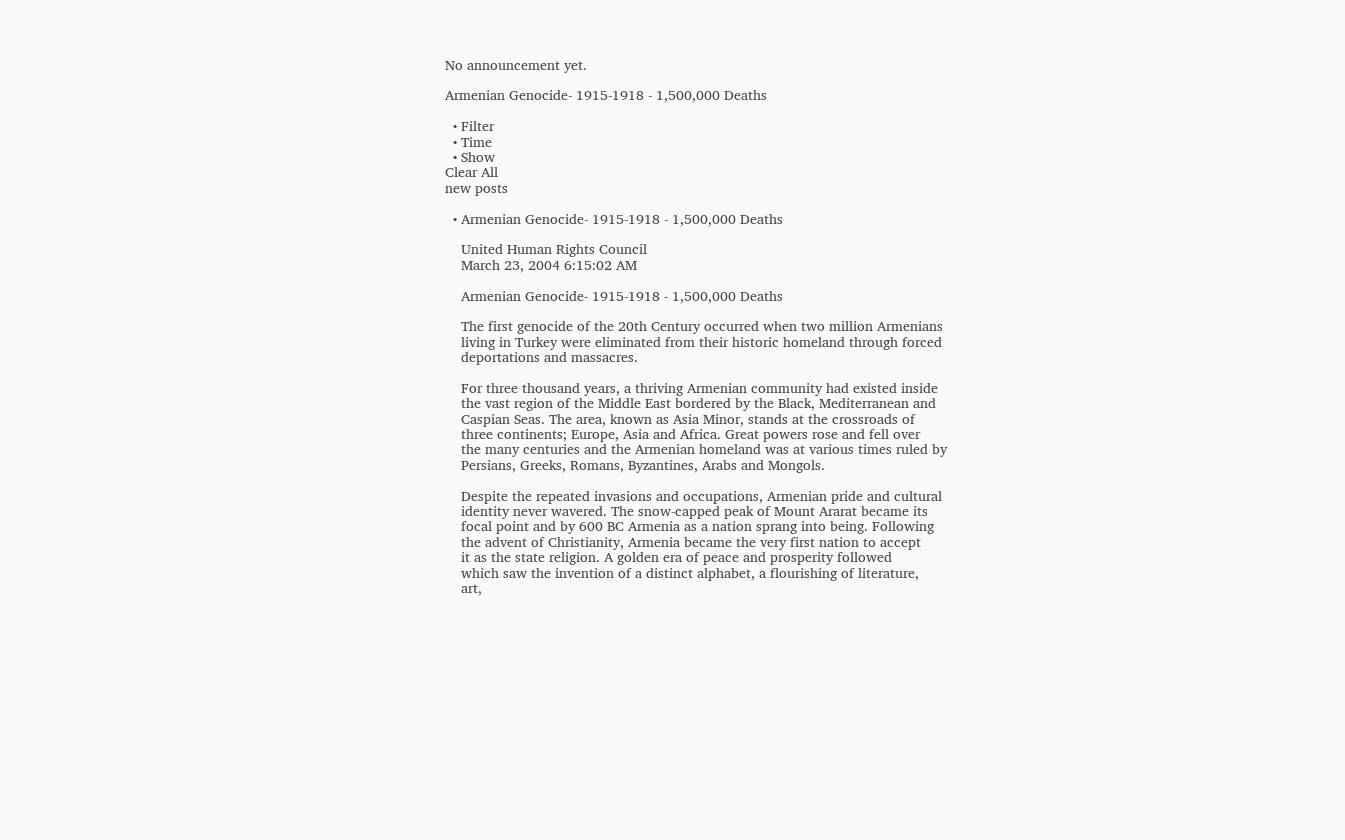No announcement yet.

Armenian Genocide- 1915-1918 - 1,500,000 Deaths

  • Filter
  • Time
  • Show
Clear All
new posts

  • Armenian Genocide- 1915-1918 - 1,500,000 Deaths

    United Human Rights Council
    March 23, 2004 6:15:02 AM

    Armenian Genocide- 1915-1918 - 1,500,000 Deaths

    The first genocide of the 20th Century occurred when two million Armenians
    living in Turkey were eliminated from their historic homeland through forced
    deportations and massacres.

    For three thousand years, a thriving Armenian community had existed inside
    the vast region of the Middle East bordered by the Black, Mediterranean and
    Caspian Seas. The area, known as Asia Minor, stands at the crossroads of
    three continents; Europe, Asia and Africa. Great powers rose and fell over
    the many centuries and the Armenian homeland was at various times ruled by
    Persians, Greeks, Romans, Byzantines, Arabs and Mongols.

    Despite the repeated invasions and occupations, Armenian pride and cultural
    identity never wavered. The snow-capped peak of Mount Ararat became its
    focal point and by 600 BC Armenia as a nation sprang into being. Following
    the advent of Christianity, Armenia became the very first nation to accept
    it as the state religion. A golden era of peace and prosperity followed
    which saw the invention of a distinct alphabet, a flourishing of literature,
    art,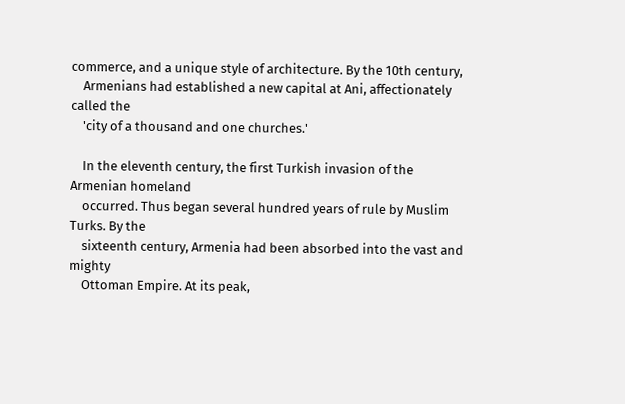commerce, and a unique style of architecture. By the 10th century,
    Armenians had established a new capital at Ani, affectionately called the
    'city of a thousand and one churches.'

    In the eleventh century, the first Turkish invasion of the Armenian homeland
    occurred. Thus began several hundred years of rule by Muslim Turks. By the
    sixteenth century, Armenia had been absorbed into the vast and mighty
    Ottoman Empire. At its peak,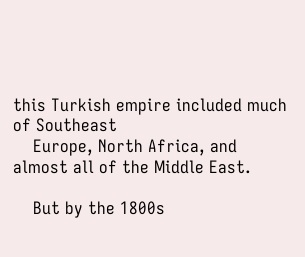this Turkish empire included much of Southeast
    Europe, North Africa, and almost all of the Middle East.

    But by the 1800s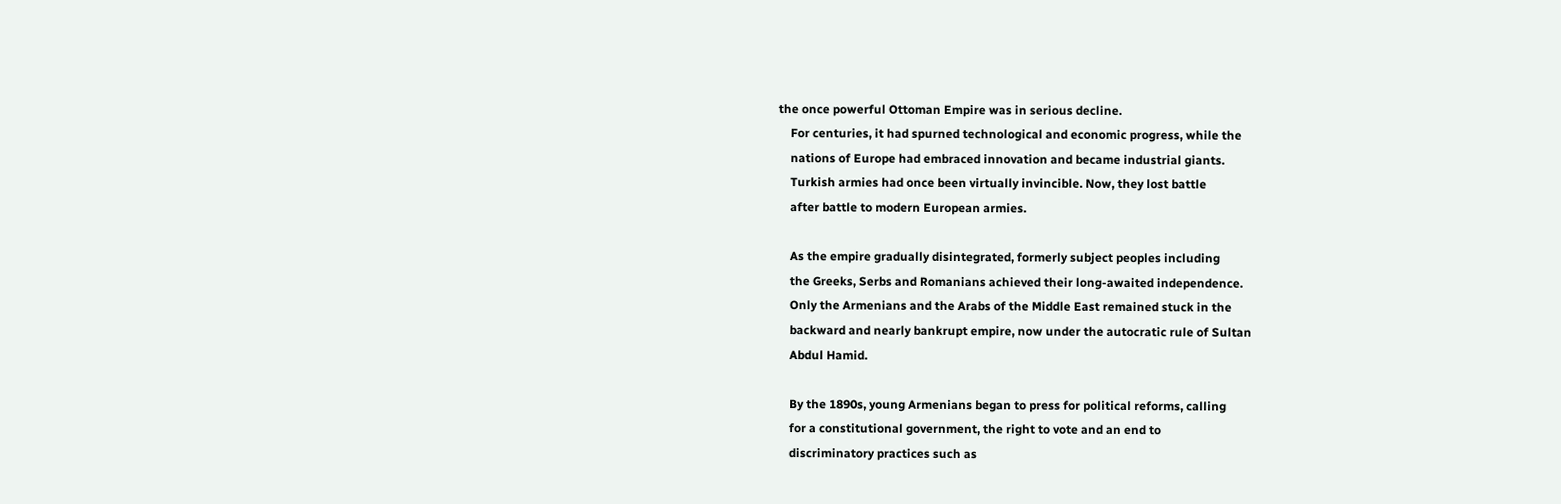the once powerful Ottoman Empire was in serious decline.
    For centuries, it had spurned technological and economic progress, while the
    nations of Europe had embraced innovation and became industrial giants.
    Turkish armies had once been virtually invincible. Now, they lost battle
    after battle to modern European armies.

    As the empire gradually disintegrated, formerly subject peoples including
    the Greeks, Serbs and Romanians achieved their long-awaited independence.
    Only the Armenians and the Arabs of the Middle East remained stuck in the
    backward and nearly bankrupt empire, now under the autocratic rule of Sultan
    Abdul Hamid.

    By the 1890s, young Armenians began to press for political reforms, calling
    for a constitutional government, the right to vote and an end to
    discriminatory practices such as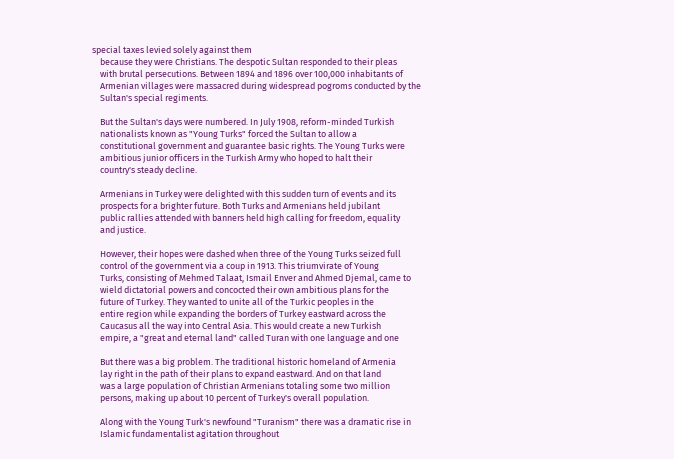special taxes levied solely against them
    because they were Christians. The despotic Sultan responded to their pleas
    with brutal persecutions. Between 1894 and 1896 over 100,000 inhabitants of
    Armenian villages were massacred during widespread pogroms conducted by the
    Sultan's special regiments.

    But the Sultan's days were numbered. In July 1908, reform-minded Turkish
    nationalists known as "Young Turks" forced the Sultan to allow a
    constitutional government and guarantee basic rights. The Young Turks were
    ambitious junior officers in the Turkish Army who hoped to halt their
    country's steady decline.

    Armenians in Turkey were delighted with this sudden turn of events and its
    prospects for a brighter future. Both Turks and Armenians held jubilant
    public rallies attended with banners held high calling for freedom, equality
    and justice.

    However, their hopes were dashed when three of the Young Turks seized full
    control of the government via a coup in 1913. This triumvirate of Young
    Turks, consisting of Mehmed Talaat, Ismail Enver and Ahmed Djemal, came to
    wield dictatorial powers and concocted their own ambitious plans for the
    future of Turkey. They wanted to unite all of the Turkic peoples in the
    entire region while expanding the borders of Turkey eastward across the
    Caucasus all the way into Central Asia. This would create a new Turkish
    empire, a "great and eternal land" called Turan with one language and one

    But there was a big problem. The traditional historic homeland of Armenia
    lay right in the path of their plans to expand eastward. And on that land
    was a large population of Christian Armenians totaling some two million
    persons, making up about 10 percent of Turkey's overall population.

    Along with the Young Turk's newfound "Turanism" there was a dramatic rise in
    Islamic fundamentalist agitation throughout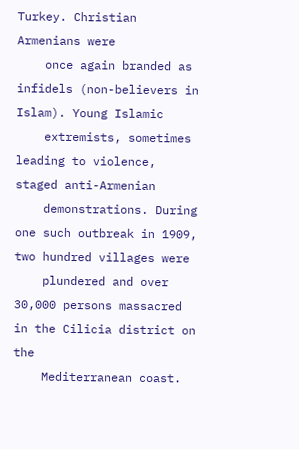Turkey. Christian Armenians were
    once again branded as infidels (non-believers in Islam). Young Islamic
    extremists, sometimes leading to violence, staged anti-Armenian
    demonstrations. During one such outbreak in 1909, two hundred villages were
    plundered and over 30,000 persons massacred in the Cilicia district on the
    Mediterranean coast.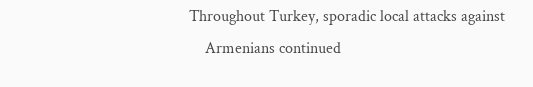Throughout Turkey, sporadic local attacks against
    Armenians continued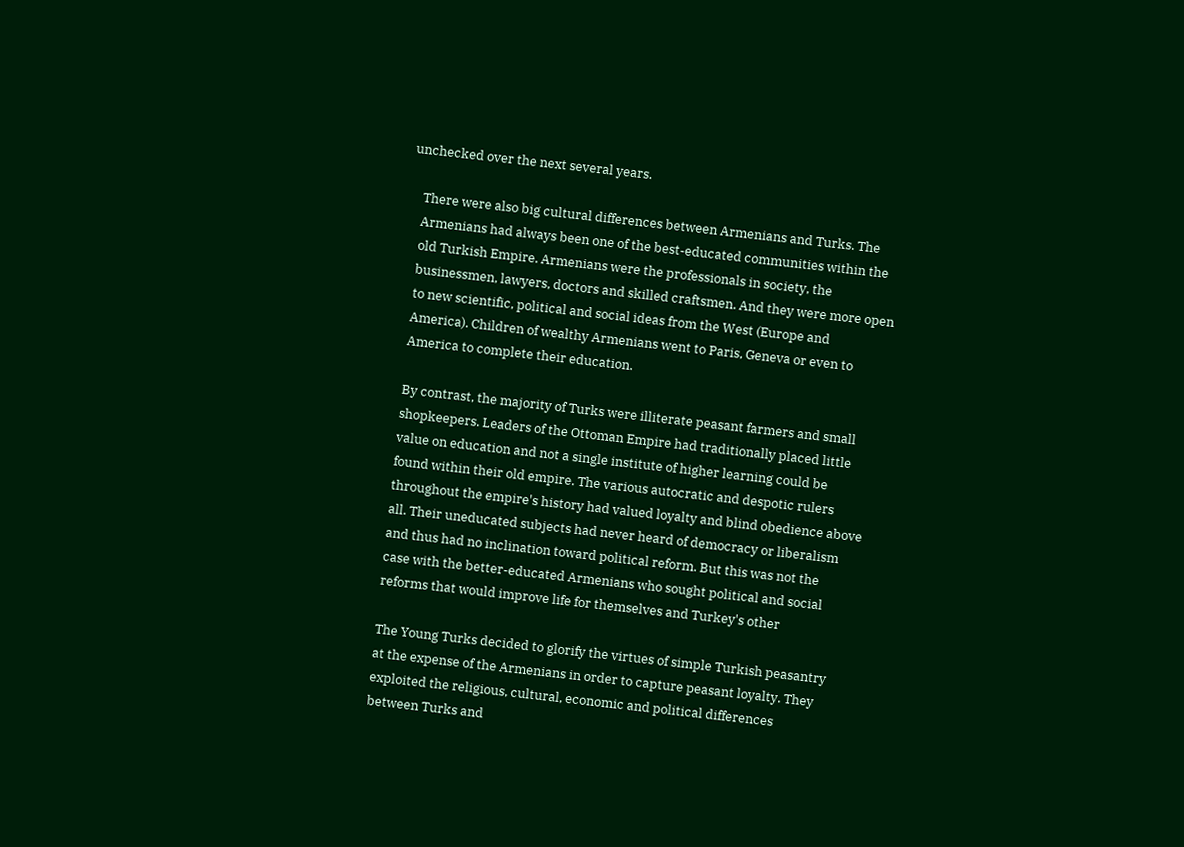unchecked over the next several years.

    There were also big cultural differences between Armenians and Turks. The
    Armenians had always been one of the best-educated communities within the
    old Turkish Empire. Armenians were the professionals in society, the
    businessmen, lawyers, doctors and skilled craftsmen. And they were more open
    to new scientific, political and social ideas from the West (Europe and
    America). Children of wealthy Armenians went to Paris, Geneva or even to
    America to complete their education.

    By contrast, the majority of Turks were illiterate peasant farmers and small
    shopkeepers. Leaders of the Ottoman Empire had traditionally placed little
    value on education and not a single institute of higher learning could be
    found within their old empire. The various autocratic and despotic rulers
    throughout the empire's history had valued loyalty and blind obedience above
    all. Their uneducated subjects had never heard of democracy or liberalism
    and thus had no inclination toward political reform. But this was not the
    case with the better-educated Armenians who sought political and social
    reforms that would improve life for themselves and Turkey's other

    The Young Turks decided to glorify the virtues of simple Turkish peasantry
    at the expense of the Armenians in order to capture peasant loyalty. They
    exploited the religious, cultural, economic and political differences
    between Turks and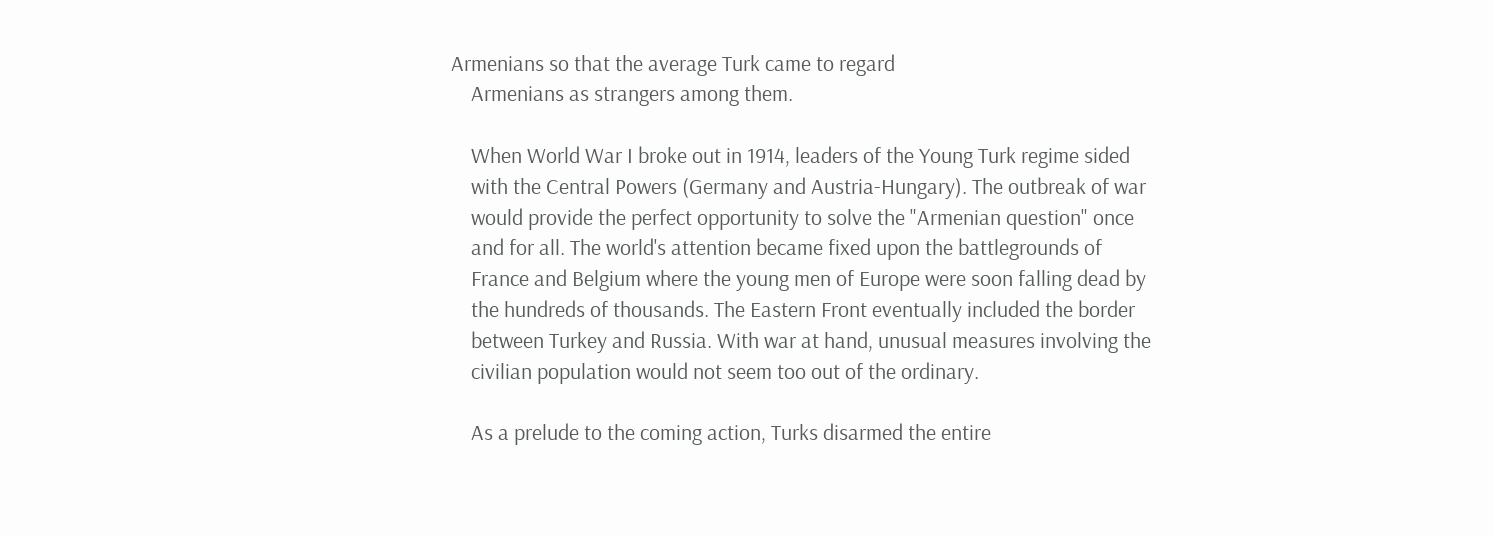Armenians so that the average Turk came to regard
    Armenians as strangers among them.

    When World War I broke out in 1914, leaders of the Young Turk regime sided
    with the Central Powers (Germany and Austria-Hungary). The outbreak of war
    would provide the perfect opportunity to solve the "Armenian question" once
    and for all. The world's attention became fixed upon the battlegrounds of
    France and Belgium where the young men of Europe were soon falling dead by
    the hundreds of thousands. The Eastern Front eventually included the border
    between Turkey and Russia. With war at hand, unusual measures involving the
    civilian population would not seem too out of the ordinary.

    As a prelude to the coming action, Turks disarmed the entire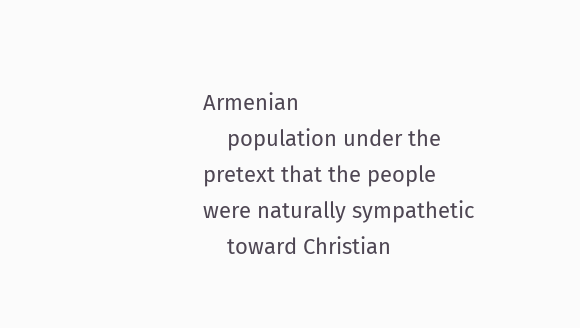Armenian
    population under the pretext that the people were naturally sympathetic
    toward Christian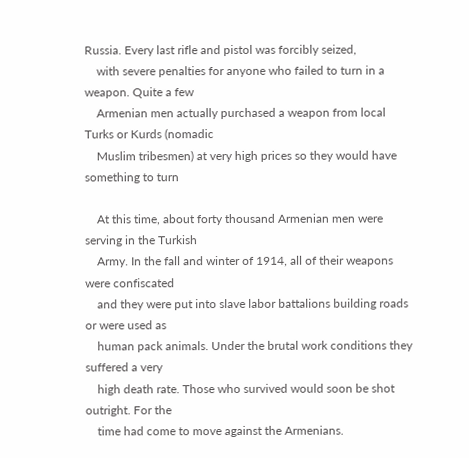Russia. Every last rifle and pistol was forcibly seized,
    with severe penalties for anyone who failed to turn in a weapon. Quite a few
    Armenian men actually purchased a weapon from local Turks or Kurds (nomadic
    Muslim tribesmen) at very high prices so they would have something to turn

    At this time, about forty thousand Armenian men were serving in the Turkish
    Army. In the fall and winter of 1914, all of their weapons were confiscated
    and they were put into slave labor battalions building roads or were used as
    human pack animals. Under the brutal work conditions they suffered a very
    high death rate. Those who survived would soon be shot outright. For the
    time had come to move against the Armenians.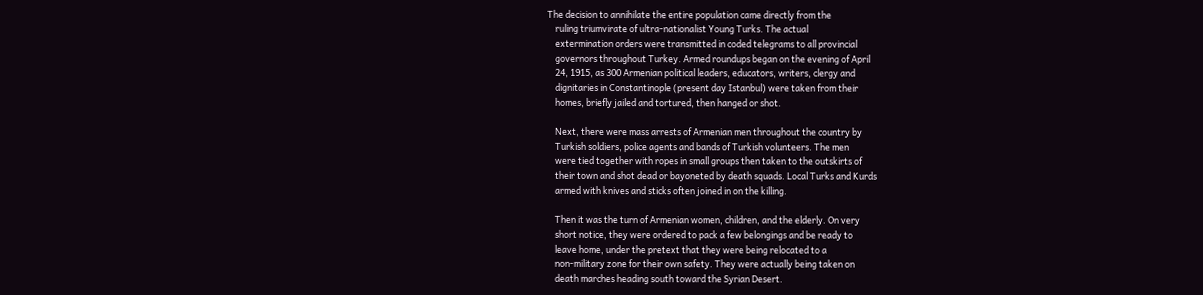The decision to annihilate the entire population came directly from the
    ruling triumvirate of ultra-nationalist Young Turks. The actual
    extermination orders were transmitted in coded telegrams to all provincial
    governors throughout Turkey. Armed roundups began on the evening of April
    24, 1915, as 300 Armenian political leaders, educators, writers, clergy and
    dignitaries in Constantinople (present day Istanbul) were taken from their
    homes, briefly jailed and tortured, then hanged or shot.

    Next, there were mass arrests of Armenian men throughout the country by
    Turkish soldiers, police agents and bands of Turkish volunteers. The men
    were tied together with ropes in small groups then taken to the outskirts of
    their town and shot dead or bayoneted by death squads. Local Turks and Kurds
    armed with knives and sticks often joined in on the killing.

    Then it was the turn of Armenian women, children, and the elderly. On very
    short notice, they were ordered to pack a few belongings and be ready to
    leave home, under the pretext that they were being relocated to a
    non-military zone for their own safety. They were actually being taken on
    death marches heading south toward the Syrian Desert.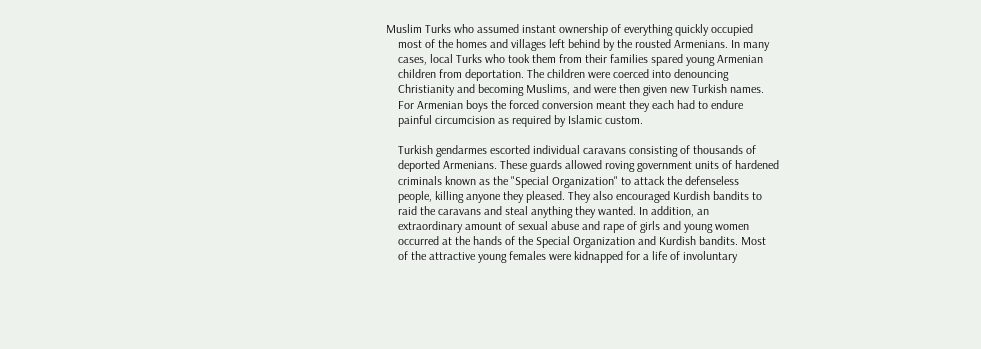Muslim Turks who assumed instant ownership of everything quickly occupied
    most of the homes and villages left behind by the rousted Armenians. In many
    cases, local Turks who took them from their families spared young Armenian
    children from deportation. The children were coerced into denouncing
    Christianity and becoming Muslims, and were then given new Turkish names.
    For Armenian boys the forced conversion meant they each had to endure
    painful circumcision as required by Islamic custom.

    Turkish gendarmes escorted individual caravans consisting of thousands of
    deported Armenians. These guards allowed roving government units of hardened
    criminals known as the "Special Organization" to attack the defenseless
    people, killing anyone they pleased. They also encouraged Kurdish bandits to
    raid the caravans and steal anything they wanted. In addition, an
    extraordinary amount of sexual abuse and rape of girls and young women
    occurred at the hands of the Special Organization and Kurdish bandits. Most
    of the attractive young females were kidnapped for a life of involuntary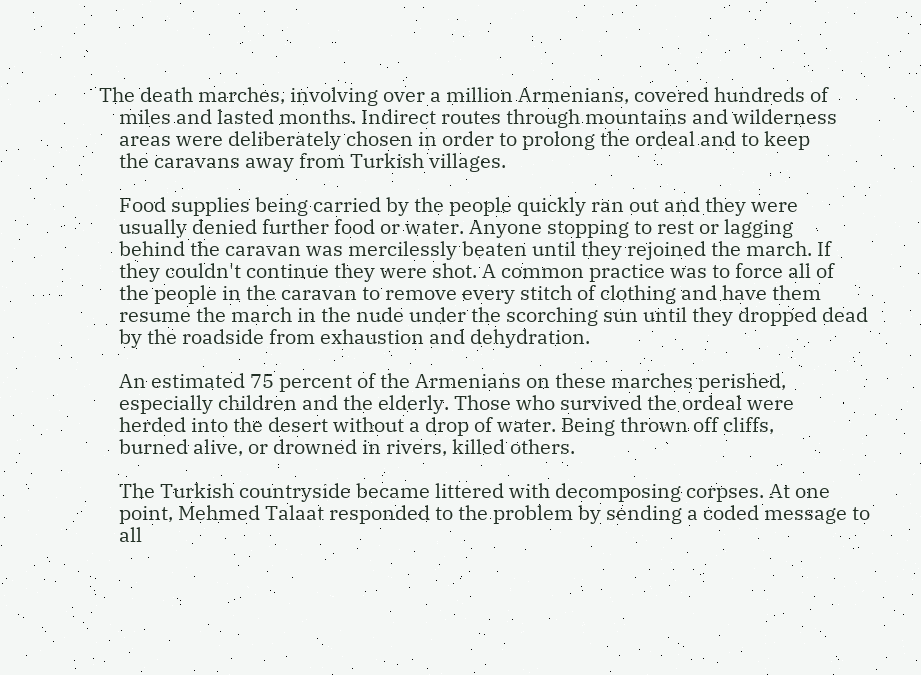The death marches, involving over a million Armenians, covered hundreds of
    miles and lasted months. Indirect routes through mountains and wilderness
    areas were deliberately chosen in order to prolong the ordeal and to keep
    the caravans away from Turkish villages.

    Food supplies being carried by the people quickly ran out and they were
    usually denied further food or water. Anyone stopping to rest or lagging
    behind the caravan was mercilessly beaten until they rejoined the march. If
    they couldn't continue they were shot. A common practice was to force all of
    the people in the caravan to remove every stitch of clothing and have them
    resume the march in the nude under the scorching sun until they dropped dead
    by the roadside from exhaustion and dehydration.

    An estimated 75 percent of the Armenians on these marches perished,
    especially children and the elderly. Those who survived the ordeal were
    herded into the desert without a drop of water. Being thrown off cliffs,
    burned alive, or drowned in rivers, killed others.

    The Turkish countryside became littered with decomposing corpses. At one
    point, Mehmed Talaat responded to the problem by sending a coded message to
    all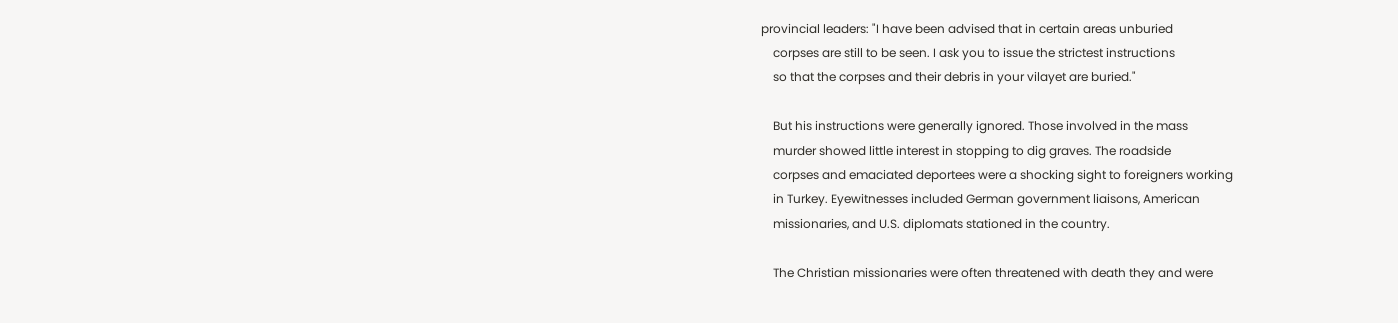provincial leaders: "I have been advised that in certain areas unburied
    corpses are still to be seen. I ask you to issue the strictest instructions
    so that the corpses and their debris in your vilayet are buried."

    But his instructions were generally ignored. Those involved in the mass
    murder showed little interest in stopping to dig graves. The roadside
    corpses and emaciated deportees were a shocking sight to foreigners working
    in Turkey. Eyewitnesses included German government liaisons, American
    missionaries, and U.S. diplomats stationed in the country.

    The Christian missionaries were often threatened with death they and were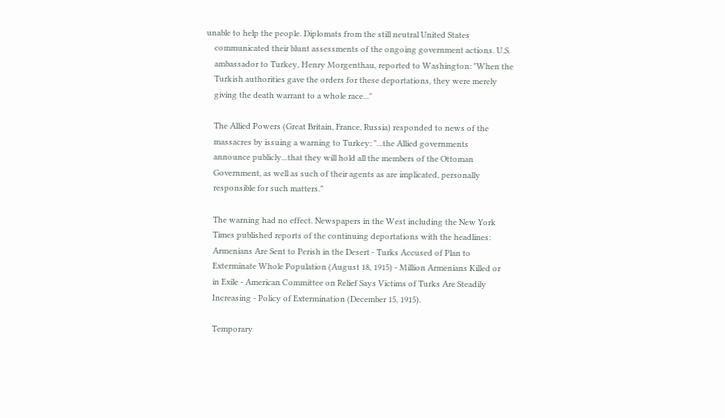unable to help the people. Diplomats from the still neutral United States
    communicated their blunt assessments of the ongoing government actions. U.S.
    ambassador to Turkey, Henry Morgenthau, reported to Washington: "When the
    Turkish authorities gave the orders for these deportations, they were merely
    giving the death warrant to a whole race..."

    The Allied Powers (Great Britain, France, Russia) responded to news of the
    massacres by issuing a warning to Turkey: "...the Allied governments
    announce publicly...that they will hold all the members of the Ottoman
    Government, as well as such of their agents as are implicated, personally
    responsible for such matters."

    The warning had no effect. Newspapers in the West including the New York
    Times published reports of the continuing deportations with the headlines:
    Armenians Are Sent to Perish in the Desert - Turks Accused of Plan to
    Exterminate Whole Population (August 18, 1915) - Million Armenians Killed or
    in Exile - American Committee on Relief Says Victims of Turks Are Steadily
    Increasing - Policy of Extermination (December 15, 1915).

    Temporary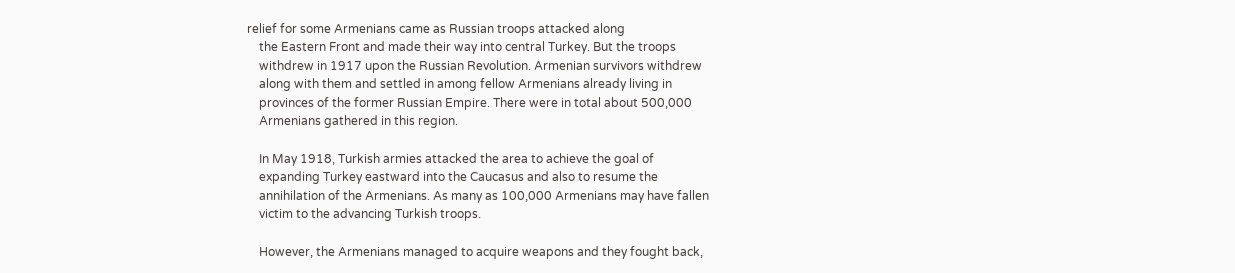relief for some Armenians came as Russian troops attacked along
    the Eastern Front and made their way into central Turkey. But the troops
    withdrew in 1917 upon the Russian Revolution. Armenian survivors withdrew
    along with them and settled in among fellow Armenians already living in
    provinces of the former Russian Empire. There were in total about 500,000
    Armenians gathered in this region.

    In May 1918, Turkish armies attacked the area to achieve the goal of
    expanding Turkey eastward into the Caucasus and also to resume the
    annihilation of the Armenians. As many as 100,000 Armenians may have fallen
    victim to the advancing Turkish troops.

    However, the Armenians managed to acquire weapons and they fought back,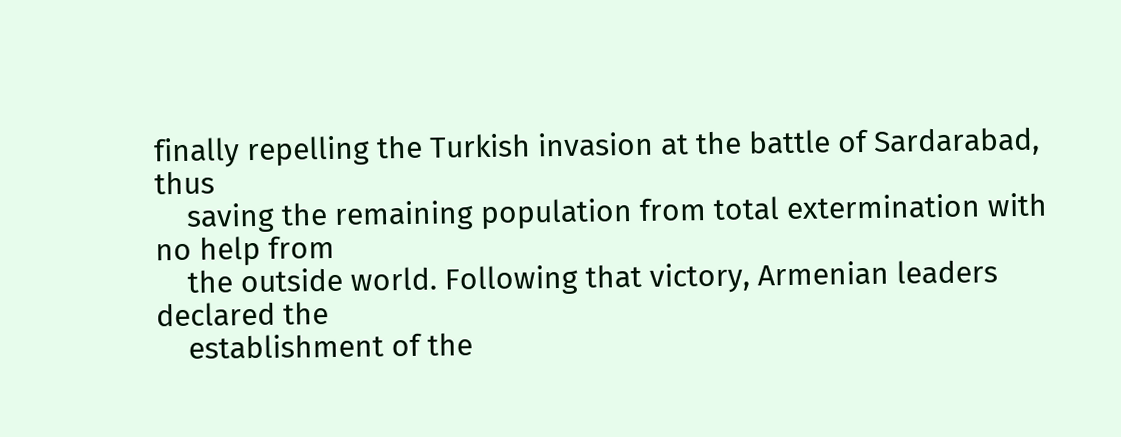finally repelling the Turkish invasion at the battle of Sardarabad, thus
    saving the remaining population from total extermination with no help from
    the outside world. Following that victory, Armenian leaders declared the
    establishment of the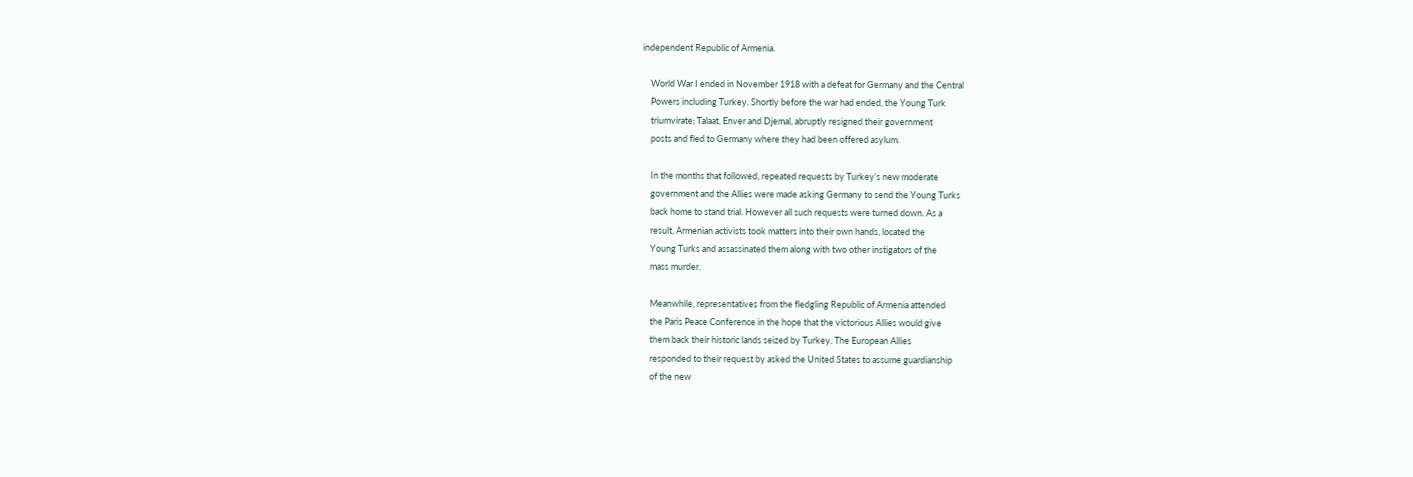independent Republic of Armenia.

    World War I ended in November 1918 with a defeat for Germany and the Central
    Powers including Turkey. Shortly before the war had ended, the Young Turk
    triumvirate; Talaat, Enver and Djemal, abruptly resigned their government
    posts and fled to Germany where they had been offered asylum.

    In the months that followed, repeated requests by Turkey’s new moderate
    government and the Allies were made asking Germany to send the Young Turks
    back home to stand trial. However all such requests were turned down. As a
    result, Armenian activists took matters into their own hands, located the
    Young Turks and assassinated them along with two other instigators of the
    mass murder.

    Meanwhile, representatives from the fledgling Republic of Armenia attended
    the Paris Peace Conference in the hope that the victorious Allies would give
    them back their historic lands seized by Turkey. The European Allies
    responded to their request by asked the United States to assume guardianship
    of the new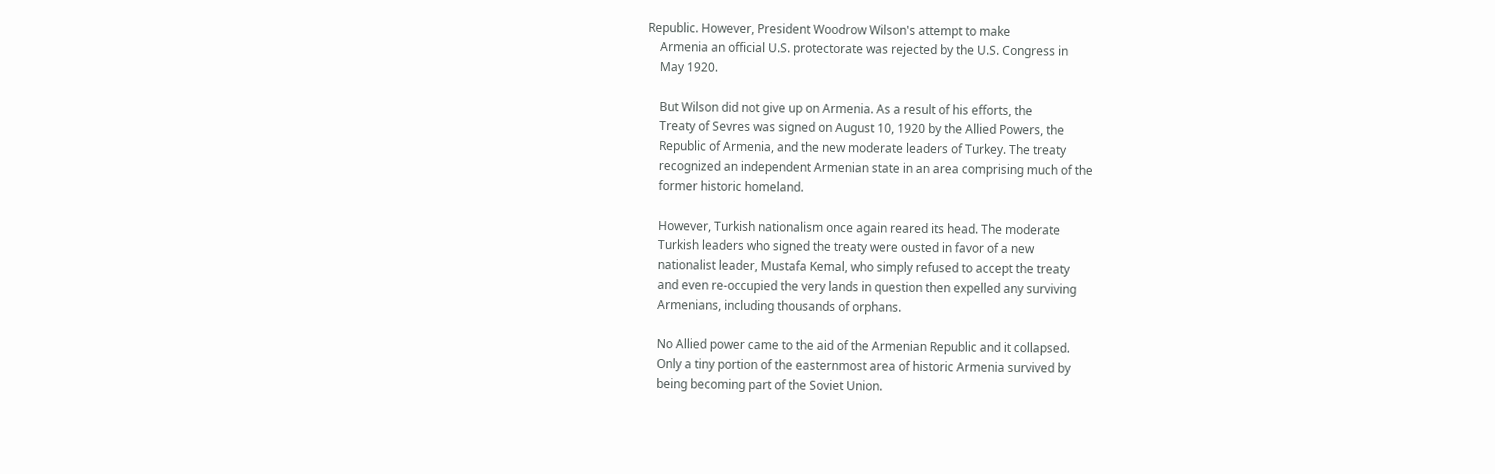Republic. However, President Woodrow Wilson's attempt to make
    Armenia an official U.S. protectorate was rejected by the U.S. Congress in
    May 1920.

    But Wilson did not give up on Armenia. As a result of his efforts, the
    Treaty of Sevres was signed on August 10, 1920 by the Allied Powers, the
    Republic of Armenia, and the new moderate leaders of Turkey. The treaty
    recognized an independent Armenian state in an area comprising much of the
    former historic homeland.

    However, Turkish nationalism once again reared its head. The moderate
    Turkish leaders who signed the treaty were ousted in favor of a new
    nationalist leader, Mustafa Kemal, who simply refused to accept the treaty
    and even re-occupied the very lands in question then expelled any surviving
    Armenians, including thousands of orphans.

    No Allied power came to the aid of the Armenian Republic and it collapsed.
    Only a tiny portion of the easternmost area of historic Armenia survived by
    being becoming part of the Soviet Union.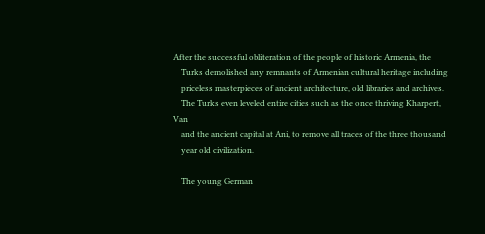After the successful obliteration of the people of historic Armenia, the
    Turks demolished any remnants of Armenian cultural heritage including
    priceless masterpieces of ancient architecture, old libraries and archives.
    The Turks even leveled entire cities such as the once thriving Kharpert, Van
    and the ancient capital at Ani, to remove all traces of the three thousand
    year old civilization.

    The young German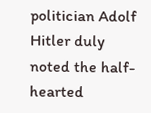politician Adolf Hitler duly noted the half-hearted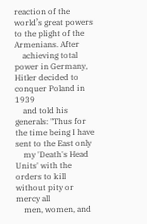reaction of the world’s great powers to the plight of the Armenians. After
    achieving total power in Germany, Hitler decided to conquer Poland in 1939
    and told his generals: "Thus for the time being I have sent to the East only
    my 'Death's Head Units' with the orders to kill without pity or mercy all
    men, women, and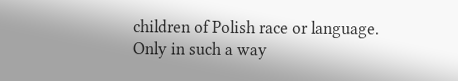children of Polish race or language. Only in such a way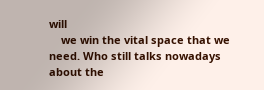will
    we win the vital space that we need. Who still talks nowadays about the